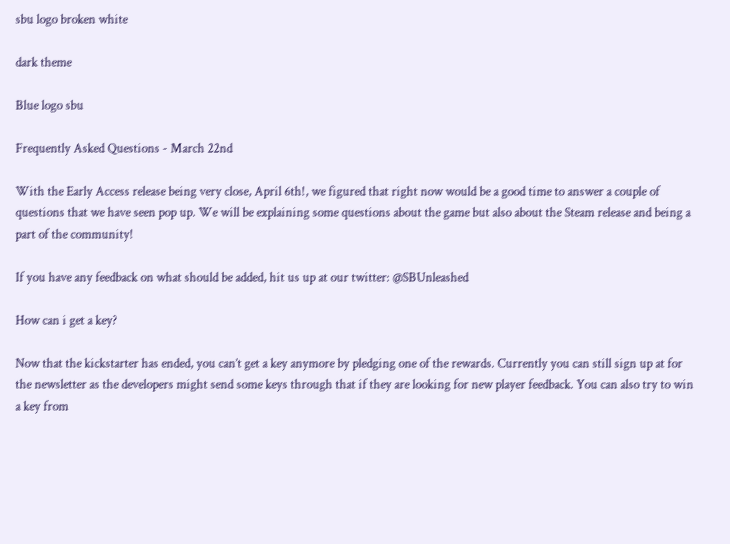sbu logo broken white

dark theme

Blue logo sbu

Frequently Asked Questions - March 22nd

With the Early Access release being very close, April 6th!, we figured that right now would be a good time to answer a couple of questions that we have seen pop up. We will be explaining some questions about the game but also about the Steam release and being a part of the community!

If you have any feedback on what should be added, hit us up at our twitter: @SBUnleashed

How can i get a key?

Now that the kickstarter has ended, you can’t get a key anymore by pledging one of the rewards. Currently you can still sign up at for the newsletter as the developers might send some keys through that if they are looking for new player feedback. You can also try to win a key from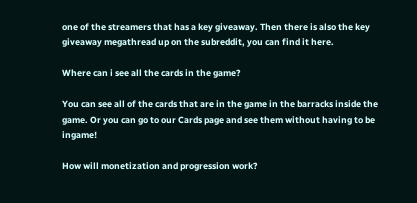one of the streamers that has a key giveaway. Then there is also the key giveaway megathread up on the subreddit, you can find it here.

Where can i see all the cards in the game?

You can see all of the cards that are in the game in the barracks inside the game. Or you can go to our Cards page and see them without having to be ingame!

How will monetization and progression work?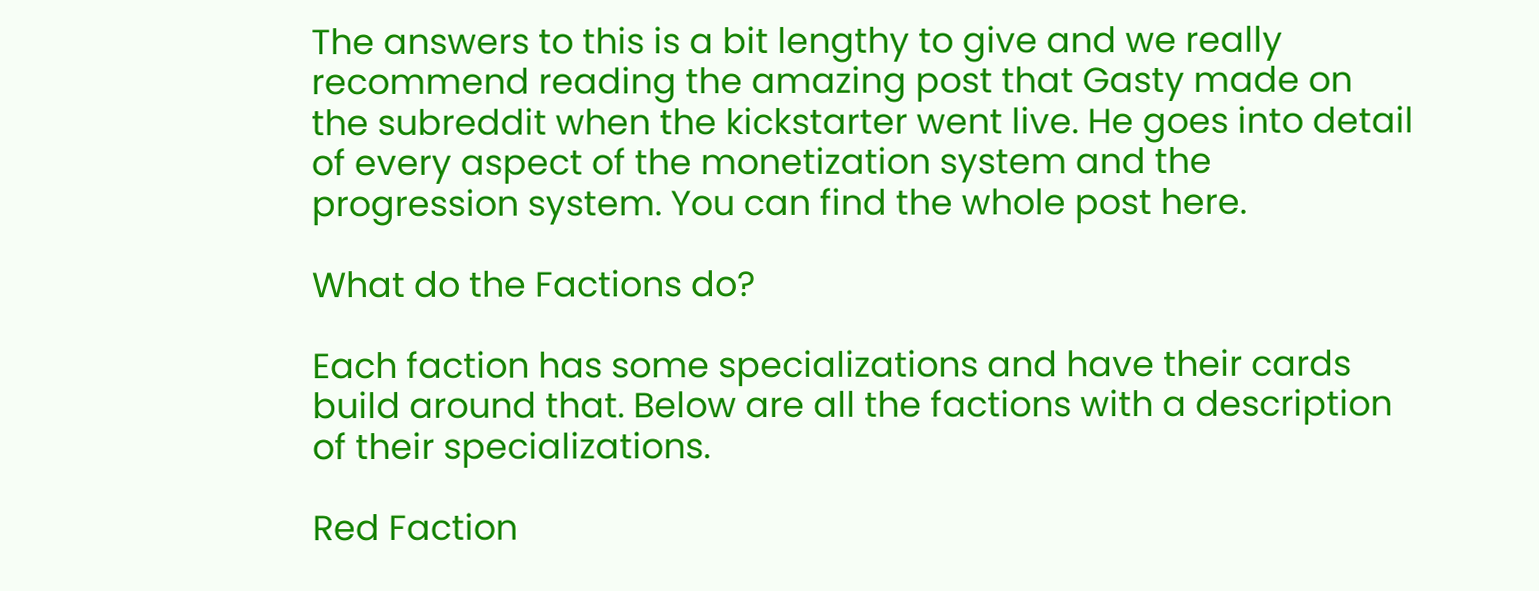The answers to this is a bit lengthy to give and we really recommend reading the amazing post that Gasty made on the subreddit when the kickstarter went live. He goes into detail of every aspect of the monetization system and the progression system. You can find the whole post here.

What do the Factions do?

Each faction has some specializations and have their cards build around that. Below are all the factions with a description of their specializations.

Red Faction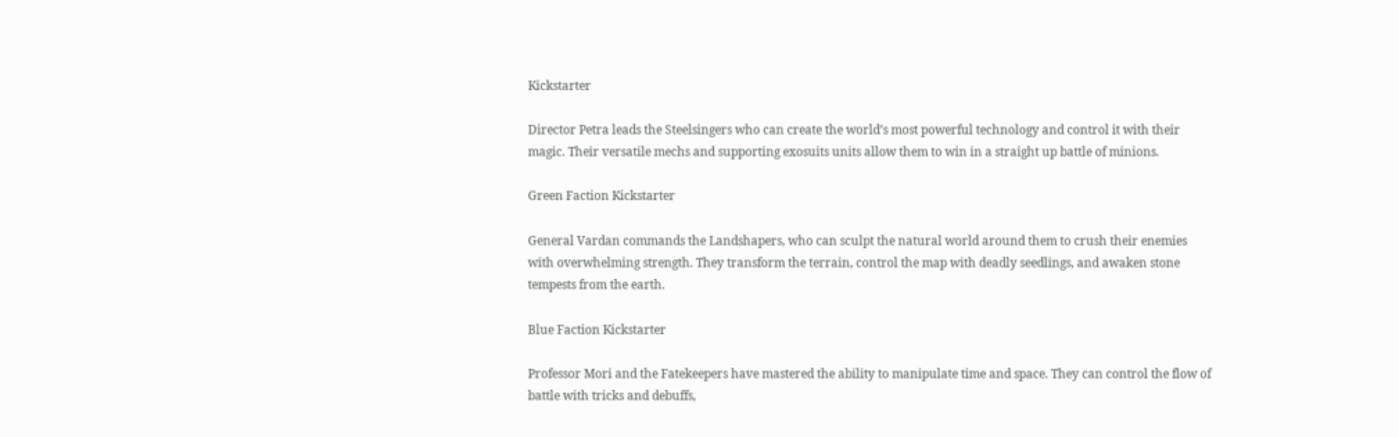Kickstarter

Director Petra leads the Steelsingers who can create the world’s most powerful technology and control it with their magic. Their versatile mechs and supporting exosuits units allow them to win in a straight up battle of minions.

Green Faction Kickstarter

General Vardan commands the Landshapers, who can sculpt the natural world around them to crush their enemies with overwhelming strength. They transform the terrain, control the map with deadly seedlings, and awaken stone tempests from the earth.

Blue Faction Kickstarter

Professor Mori and the Fatekeepers have mastered the ability to manipulate time and space. They can control the flow of battle with tricks and debuffs,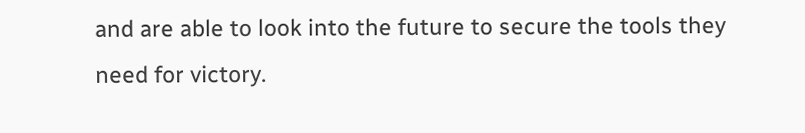and are able to look into the future to secure the tools they need for victory.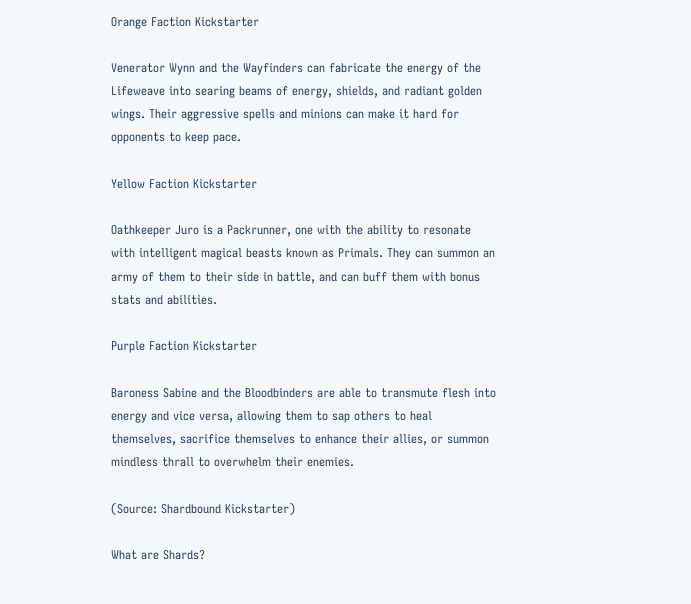Orange Faction Kickstarter

Venerator Wynn and the Wayfinders can fabricate the energy of the Lifeweave into searing beams of energy, shields, and radiant golden wings. Their aggressive spells and minions can make it hard for opponents to keep pace.

Yellow Faction Kickstarter

Oathkeeper Juro is a Packrunner, one with the ability to resonate with intelligent magical beasts known as Primals. They can summon an army of them to their side in battle, and can buff them with bonus stats and abilities.

Purple Faction Kickstarter

Baroness Sabine and the Bloodbinders are able to transmute flesh into energy and vice versa, allowing them to sap others to heal themselves, sacrifice themselves to enhance their allies, or summon mindless thrall to overwhelm their enemies.

(Source: Shardbound Kickstarter)

What are Shards?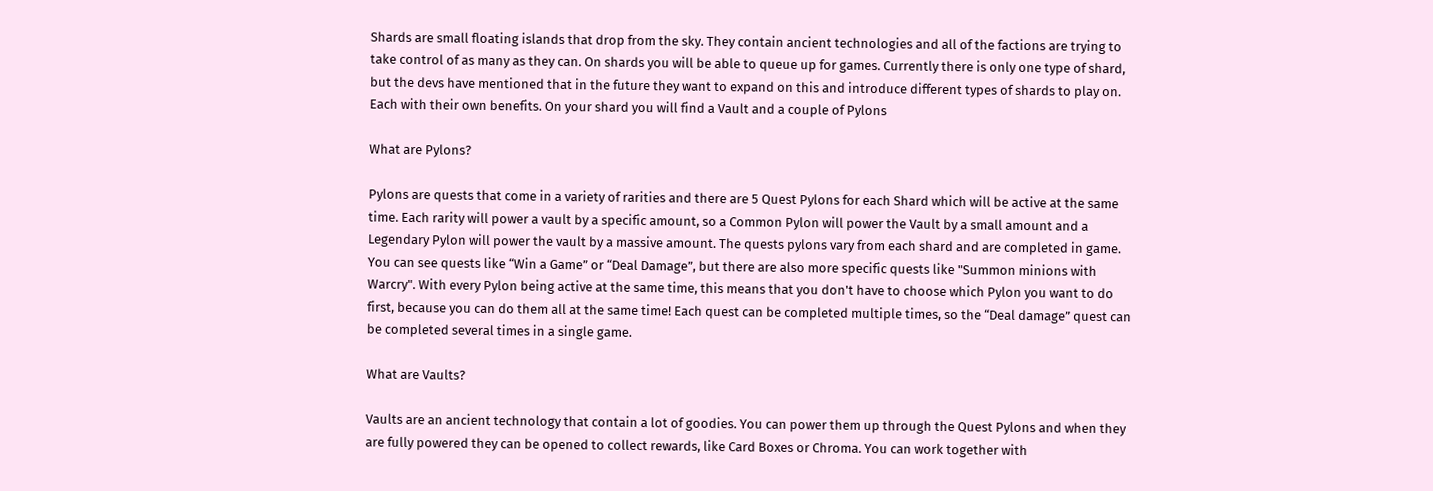Shards are small floating islands that drop from the sky. They contain ancient technologies and all of the factions are trying to take control of as many as they can. On shards you will be able to queue up for games. Currently there is only one type of shard, but the devs have mentioned that in the future they want to expand on this and introduce different types of shards to play on. Each with their own benefits. On your shard you will find a Vault and a couple of Pylons

What are Pylons?

Pylons are quests that come in a variety of rarities and there are 5 Quest Pylons for each Shard which will be active at the same time. Each rarity will power a vault by a specific amount, so a Common Pylon will power the Vault by a small amount and a Legendary Pylon will power the vault by a massive amount. The quests pylons vary from each shard and are completed in game. You can see quests like “Win a Game” or “Deal Damage”, but there are also more specific quests like "Summon minions with Warcry". With every Pylon being active at the same time, this means that you don't have to choose which Pylon you want to do first, because you can do them all at the same time! Each quest can be completed multiple times, so the “Deal damage” quest can be completed several times in a single game.

What are Vaults?

Vaults are an ancient technology that contain a lot of goodies. You can power them up through the Quest Pylons and when they are fully powered they can be opened to collect rewards, like Card Boxes or Chroma. You can work together with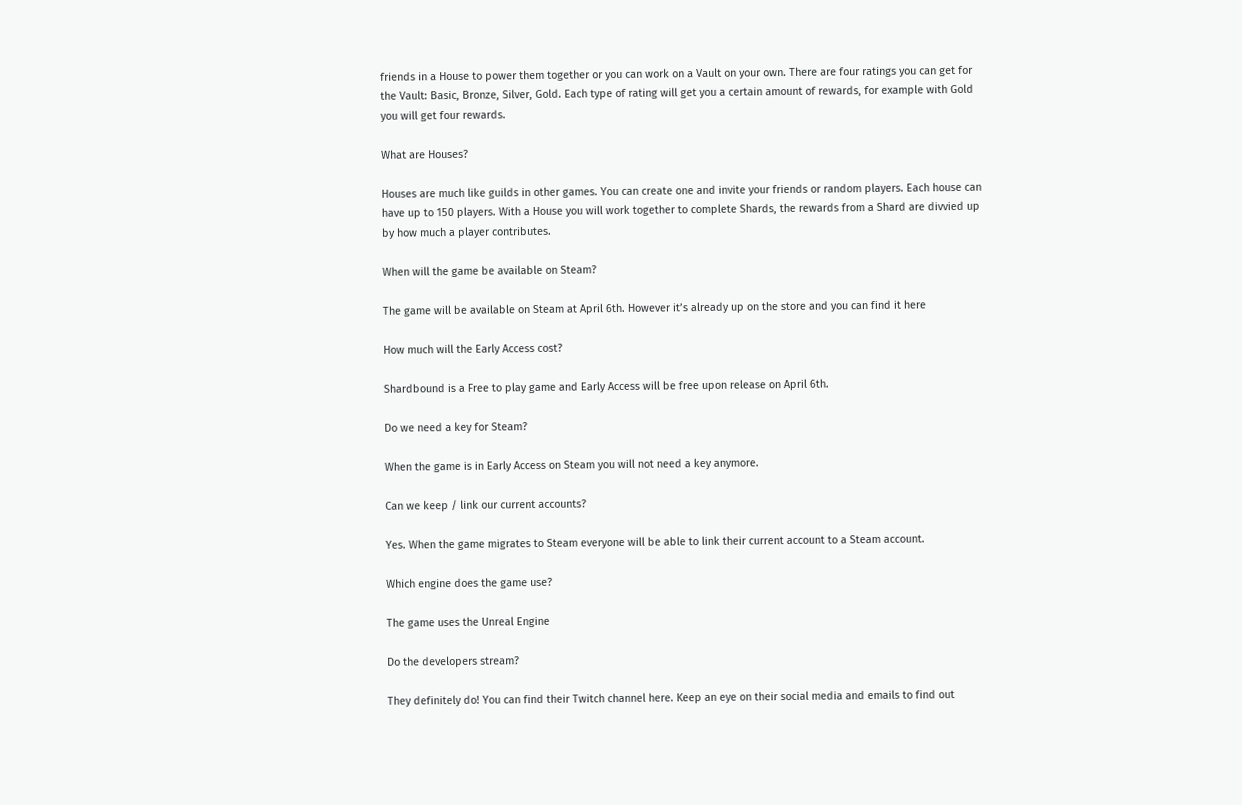friends in a House to power them together or you can work on a Vault on your own. There are four ratings you can get for the Vault: Basic, Bronze, Silver, Gold. Each type of rating will get you a certain amount of rewards, for example with Gold you will get four rewards.

What are Houses?

Houses are much like guilds in other games. You can create one and invite your friends or random players. Each house can have up to 150 players. With a House you will work together to complete Shards, the rewards from a Shard are divvied up by how much a player contributes.

When will the game be available on Steam?

The game will be available on Steam at April 6th. However it’s already up on the store and you can find it here

How much will the Early Access cost?

Shardbound is a Free to play game and Early Access will be free upon release on April 6th.

Do we need a key for Steam?

When the game is in Early Access on Steam you will not need a key anymore.

Can we keep / link our current accounts?

Yes. When the game migrates to Steam everyone will be able to link their current account to a Steam account.

Which engine does the game use?

The game uses the Unreal Engine

Do the developers stream?

They definitely do! You can find their Twitch channel here. Keep an eye on their social media and emails to find out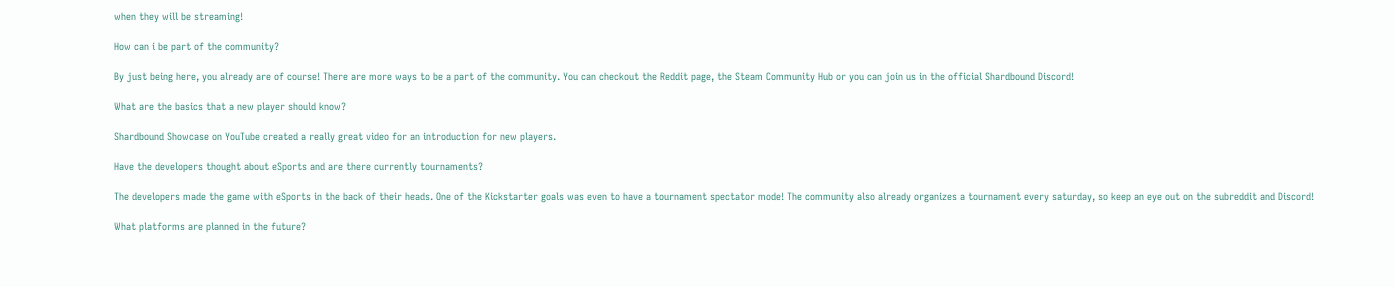when they will be streaming!

How can i be part of the community?

By just being here, you already are of course! There are more ways to be a part of the community. You can checkout the Reddit page, the Steam Community Hub or you can join us in the official Shardbound Discord!

What are the basics that a new player should know?

Shardbound Showcase on YouTube created a really great video for an introduction for new players.

Have the developers thought about eSports and are there currently tournaments?

The developers made the game with eSports in the back of their heads. One of the Kickstarter goals was even to have a tournament spectator mode! The community also already organizes a tournament every saturday, so keep an eye out on the subreddit and Discord!

What platforms are planned in the future?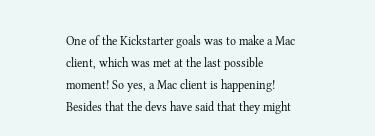One of the Kickstarter goals was to make a Mac client, which was met at the last possible moment! So yes, a Mac client is happening! Besides that the devs have said that they might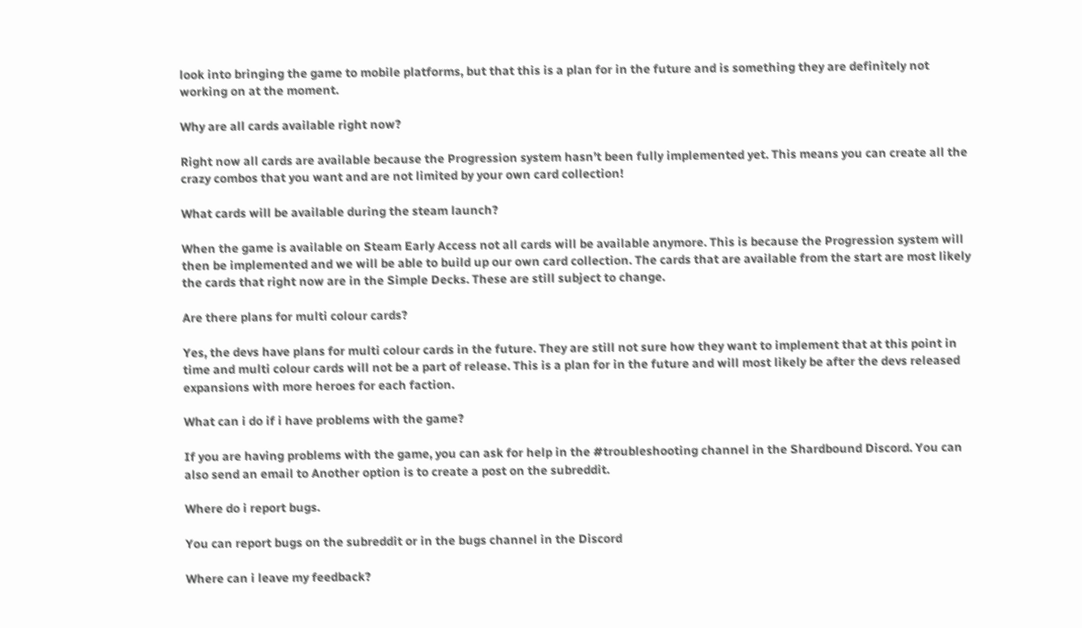look into bringing the game to mobile platforms, but that this is a plan for in the future and is something they are definitely not working on at the moment.

Why are all cards available right now?

Right now all cards are available because the Progression system hasn’t been fully implemented yet. This means you can create all the crazy combos that you want and are not limited by your own card collection!

What cards will be available during the steam launch?

When the game is available on Steam Early Access not all cards will be available anymore. This is because the Progression system will then be implemented and we will be able to build up our own card collection. The cards that are available from the start are most likely the cards that right now are in the Simple Decks. These are still subject to change.

Are there plans for multi colour cards?

Yes, the devs have plans for multi colour cards in the future. They are still not sure how they want to implement that at this point in time and multi colour cards will not be a part of release. This is a plan for in the future and will most likely be after the devs released expansions with more heroes for each faction.

What can i do if i have problems with the game?

If you are having problems with the game, you can ask for help in the #troubleshooting channel in the Shardbound Discord. You can also send an email to Another option is to create a post on the subreddit.

Where do i report bugs.

You can report bugs on the subreddit or in the bugs channel in the Discord

Where can i leave my feedback?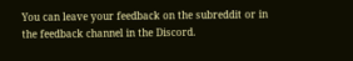You can leave your feedback on the subreddit or in the feedback channel in the Discord.